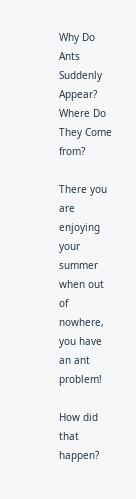Why Do Ants Suddenly Appear? Where Do They Come from?

There you are enjoying your summer when out of nowhere, you have an ant problem!

How did that happen?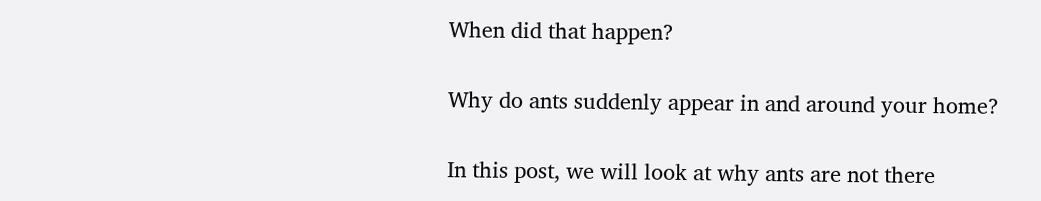When did that happen?

Why do ants suddenly appear in and around your home?

In this post, we will look at why ants are not there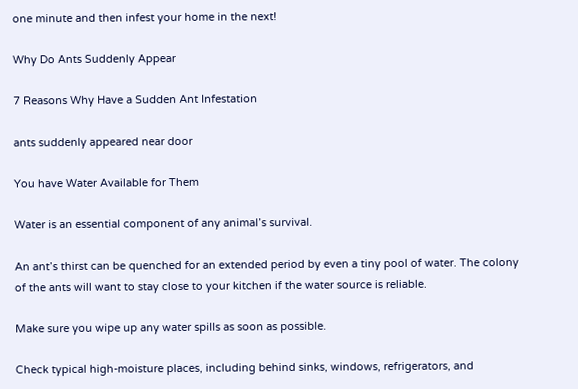one minute and then infest your home in the next!

Why Do Ants Suddenly Appear

7 Reasons Why Have a Sudden Ant Infestation

ants suddenly appeared near door

You have Water Available for Them

Water is an essential component of any animal’s survival.

An ant’s thirst can be quenched for an extended period by even a tiny pool of water. The colony of the ants will want to stay close to your kitchen if the water source is reliable.

Make sure you wipe up any water spills as soon as possible.

Check typical high-moisture places, including behind sinks, windows, refrigerators, and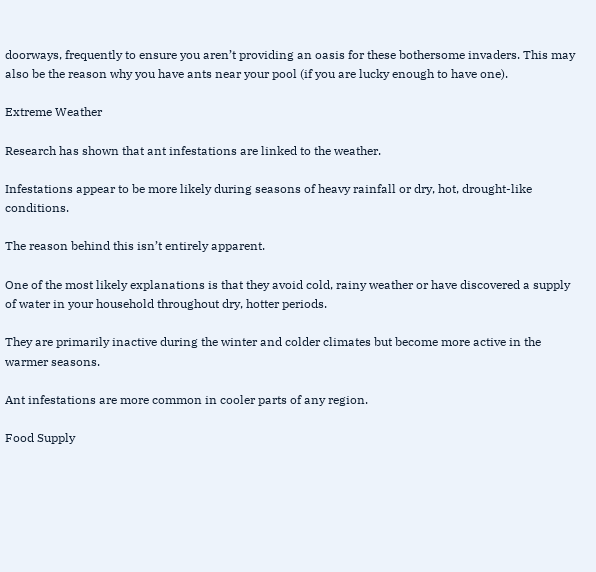doorways, frequently to ensure you aren’t providing an oasis for these bothersome invaders. This may also be the reason why you have ants near your pool (if you are lucky enough to have one).

Extreme Weather

Research has shown that ant infestations are linked to the weather.

Infestations appear to be more likely during seasons of heavy rainfall or dry, hot, drought-like conditions.

The reason behind this isn’t entirely apparent.

One of the most likely explanations is that they avoid cold, rainy weather or have discovered a supply of water in your household throughout dry, hotter periods.

They are primarily inactive during the winter and colder climates but become more active in the warmer seasons.

Ant infestations are more common in cooler parts of any region.

Food Supply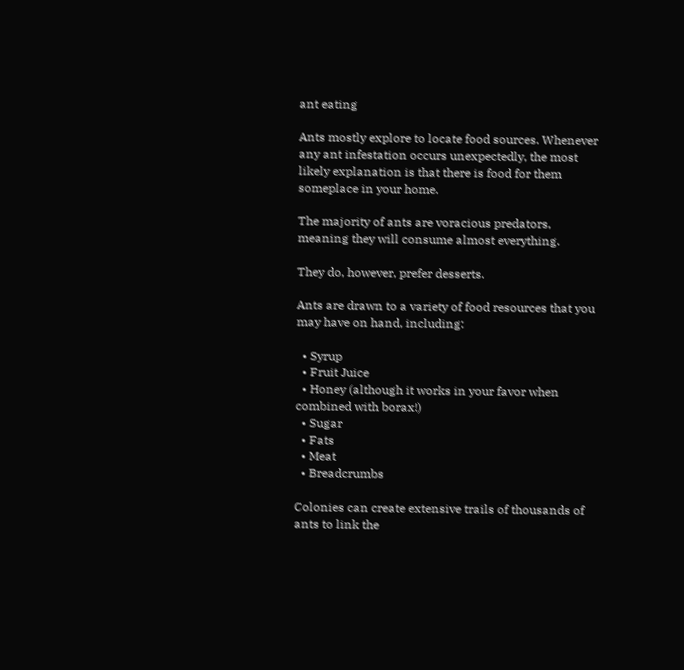ant eating

Ants mostly explore to locate food sources. Whenever any ant infestation occurs unexpectedly, the most likely explanation is that there is food for them someplace in your home.

The majority of ants are voracious predators, meaning they will consume almost everything.

They do, however, prefer desserts.

Ants are drawn to a variety of food resources that you may have on hand, including:

  • Syrup
  • Fruit Juice
  • Honey (although it works in your favor when combined with borax!)
  • Sugar
  • Fats
  • Meat
  • Breadcrumbs

Colonies can create extensive trails of thousands of ants to link the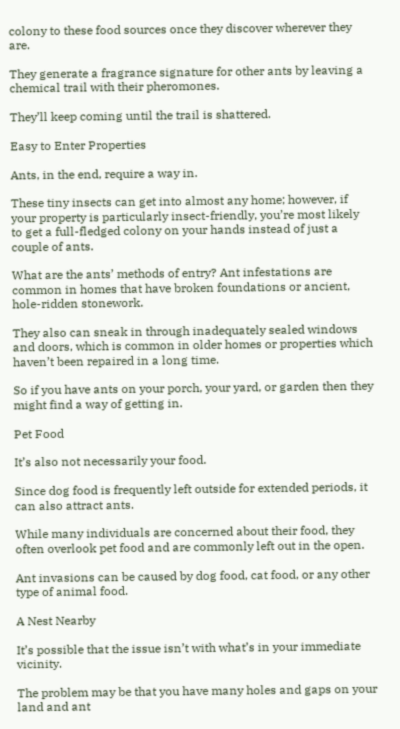colony to these food sources once they discover wherever they are.

They generate a fragrance signature for other ants by leaving a chemical trail with their pheromones.

They’ll keep coming until the trail is shattered.

Easy to Enter Properties

Ants, in the end, require a way in.

These tiny insects can get into almost any home; however, if your property is particularly insect-friendly, you’re most likely to get a full-fledged colony on your hands instead of just a couple of ants.

What are the ants’ methods of entry? Ant infestations are common in homes that have broken foundations or ancient, hole-ridden stonework.

They also can sneak in through inadequately sealed windows and doors, which is common in older homes or properties which haven’t been repaired in a long time.

So if you have ants on your porch, your yard, or garden then they might find a way of getting in.

Pet Food

It’s also not necessarily your food.

Since dog food is frequently left outside for extended periods, it can also attract ants.

While many individuals are concerned about their food, they often overlook pet food and are commonly left out in the open.

Ant invasions can be caused by dog food, cat food, or any other type of animal food.

A Nest Nearby

It’s possible that the issue isn’t with what’s in your immediate vicinity.

The problem may be that you have many holes and gaps on your land and ant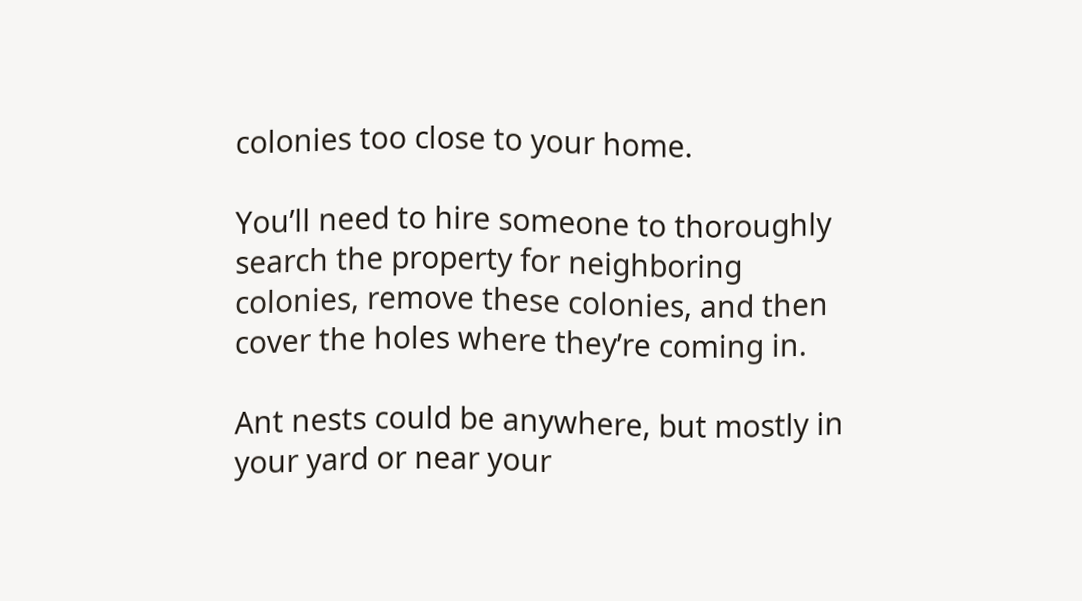colonies too close to your home.

You’ll need to hire someone to thoroughly search the property for neighboring colonies, remove these colonies, and then cover the holes where they’re coming in.

Ant nests could be anywhere, but mostly in your yard or near your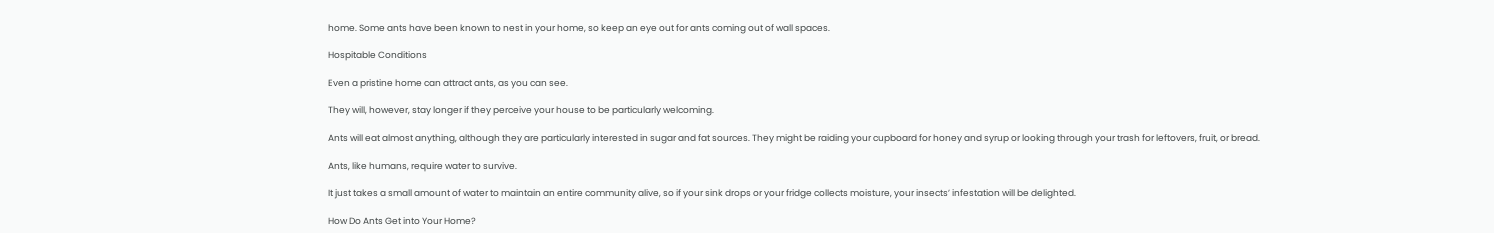home. Some ants have been known to nest in your home, so keep an eye out for ants coming out of wall spaces.

Hospitable Conditions

Even a pristine home can attract ants, as you can see.

They will, however, stay longer if they perceive your house to be particularly welcoming.

Ants will eat almost anything, although they are particularly interested in sugar and fat sources. They might be raiding your cupboard for honey and syrup or looking through your trash for leftovers, fruit, or bread.

Ants, like humans, require water to survive.

It just takes a small amount of water to maintain an entire community alive, so if your sink drops or your fridge collects moisture, your insects’ infestation will be delighted.

How Do Ants Get into Your Home?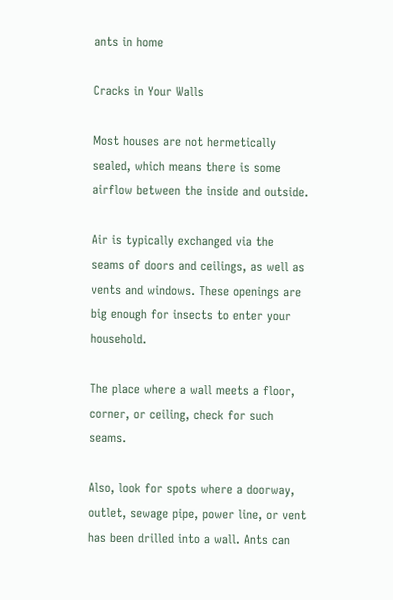ants in home

Cracks in Your Walls

Most houses are not hermetically sealed, which means there is some airflow between the inside and outside.

Air is typically exchanged via the seams of doors and ceilings, as well as vents and windows. These openings are big enough for insects to enter your household.

The place where a wall meets a floor, corner, or ceiling, check for such seams.

Also, look for spots where a doorway, outlet, sewage pipe, power line, or vent has been drilled into a wall. Ants can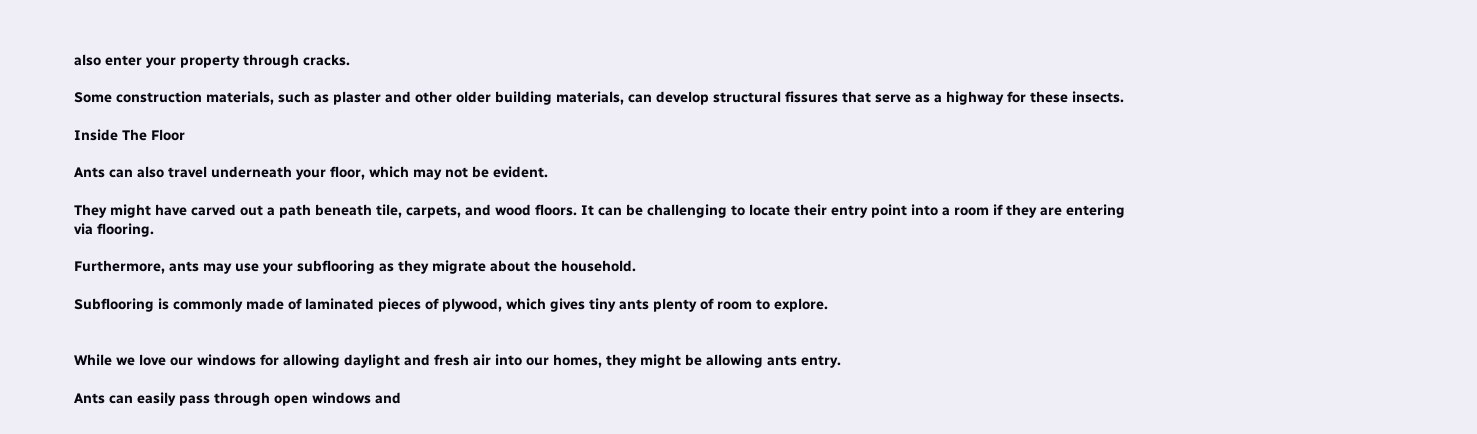also enter your property through cracks.

Some construction materials, such as plaster and other older building materials, can develop structural fissures that serve as a highway for these insects.

Inside The Floor

Ants can also travel underneath your floor, which may not be evident.

They might have carved out a path beneath tile, carpets, and wood floors. It can be challenging to locate their entry point into a room if they are entering via flooring.

Furthermore, ants may use your subflooring as they migrate about the household.

Subflooring is commonly made of laminated pieces of plywood, which gives tiny ants plenty of room to explore.


While we love our windows for allowing daylight and fresh air into our homes, they might be allowing ants entry.

Ants can easily pass through open windows and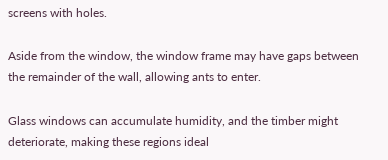screens with holes.

Aside from the window, the window frame may have gaps between the remainder of the wall, allowing ants to enter.

Glass windows can accumulate humidity, and the timber might deteriorate, making these regions ideal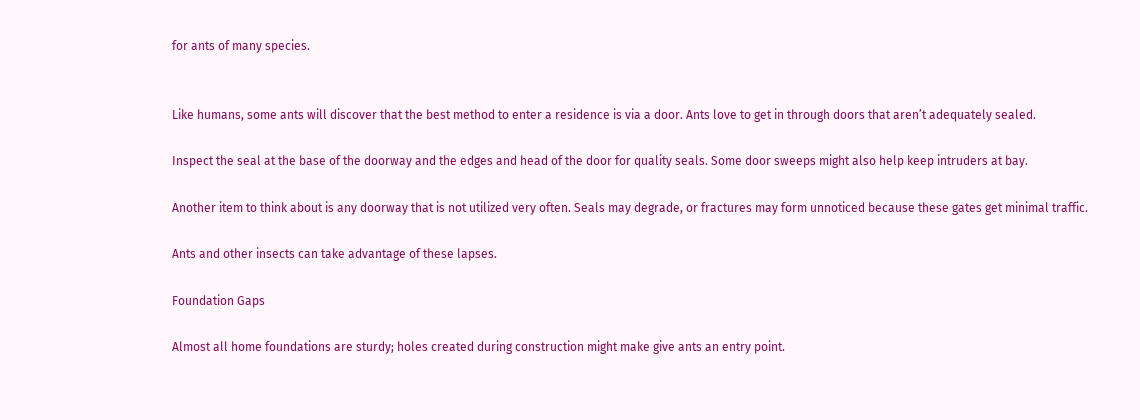for ants of many species.


Like humans, some ants will discover that the best method to enter a residence is via a door. Ants love to get in through doors that aren’t adequately sealed.

Inspect the seal at the base of the doorway and the edges and head of the door for quality seals. Some door sweeps might also help keep intruders at bay.

Another item to think about is any doorway that is not utilized very often. Seals may degrade, or fractures may form unnoticed because these gates get minimal traffic.

Ants and other insects can take advantage of these lapses.

Foundation Gaps

Almost all home foundations are sturdy; holes created during construction might make give ants an entry point.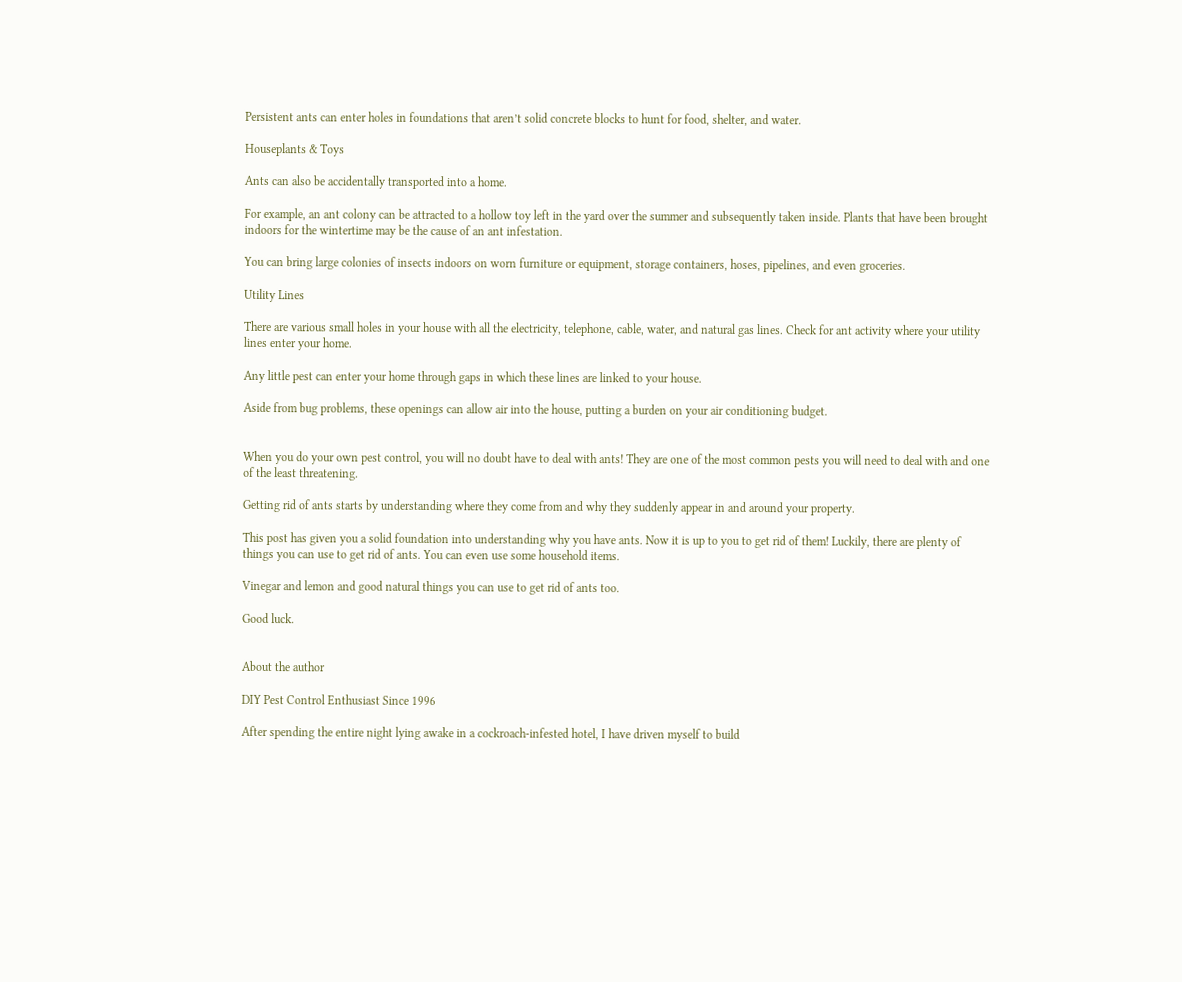Persistent ants can enter holes in foundations that aren’t solid concrete blocks to hunt for food, shelter, and water.

Houseplants & Toys

Ants can also be accidentally transported into a home.

For example, an ant colony can be attracted to a hollow toy left in the yard over the summer and subsequently taken inside. Plants that have been brought indoors for the wintertime may be the cause of an ant infestation.

You can bring large colonies of insects indoors on worn furniture or equipment, storage containers, hoses, pipelines, and even groceries.

Utility Lines

There are various small holes in your house with all the electricity, telephone, cable, water, and natural gas lines. Check for ant activity where your utility lines enter your home.

Any little pest can enter your home through gaps in which these lines are linked to your house.

Aside from bug problems, these openings can allow air into the house, putting a burden on your air conditioning budget.


When you do your own pest control, you will no doubt have to deal with ants! They are one of the most common pests you will need to deal with and one of the least threatening.

Getting rid of ants starts by understanding where they come from and why they suddenly appear in and around your property.

This post has given you a solid foundation into understanding why you have ants. Now it is up to you to get rid of them! Luckily, there are plenty of things you can use to get rid of ants. You can even use some household items.

Vinegar and lemon and good natural things you can use to get rid of ants too.

Good luck.


About the author

DIY Pest Control Enthusiast Since 1996

After spending the entire night lying awake in a cockroach-infested hotel, I have driven myself to build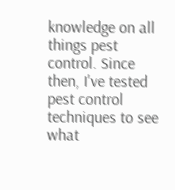knowledge on all things pest control. Since then, I've tested pest control techniques to see what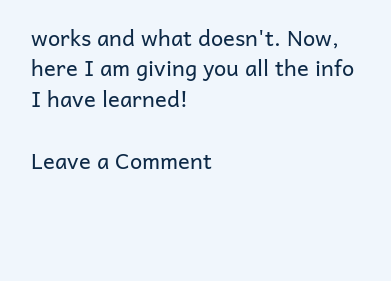works and what doesn't. Now, here I am giving you all the info I have learned!

Leave a Comment